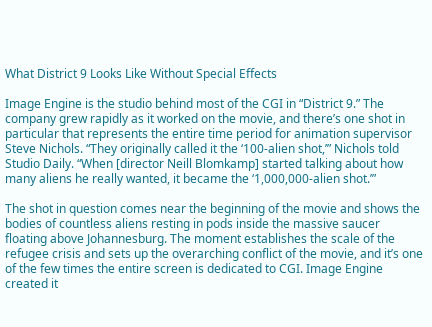What District 9 Looks Like Without Special Effects

Image Engine is the studio behind most of the CGI in “District 9.” The company grew rapidly as it worked on the movie, and there’s one shot in particular that represents the entire time period for animation supervisor Steve Nichols. “They originally called it the ‘100-alien shot,’” Nichols told Studio Daily. “When [director Neill Blomkamp] started talking about how many aliens he really wanted, it became the ‘1,000,000-alien shot.’”

The shot in question comes near the beginning of the movie and shows the bodies of countless aliens resting in pods inside the massive saucer floating above Johannesburg. The moment establishes the scale of the refugee crisis and sets up the overarching conflict of the movie, and it’s one of the few times the entire screen is dedicated to CGI. Image Engine created it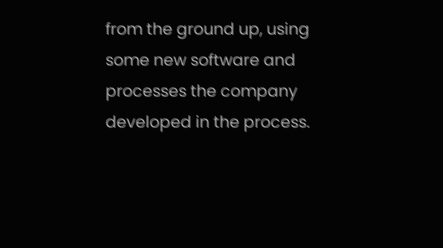from the ground up, using some new software and processes the company developed in the process.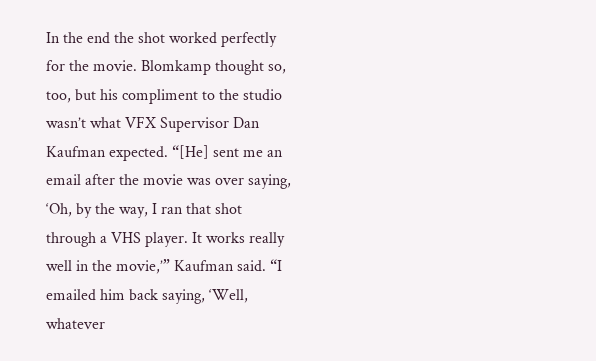In the end the shot worked perfectly for the movie. Blomkamp thought so, too, but his compliment to the studio wasn’t what VFX Supervisor Dan Kaufman expected. “[He] sent me an email after the movie was over saying, ‘Oh, by the way, I ran that shot through a VHS player. It works really well in the movie,’” Kaufman said. “I emailed him back saying, ‘Well, whatever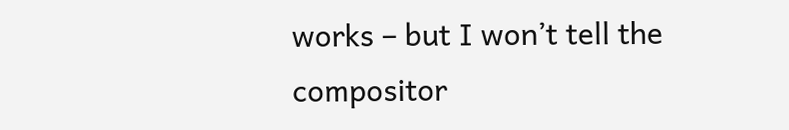works – but I won’t tell the compositor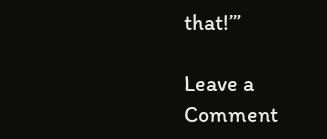that!’”

Leave a Comment